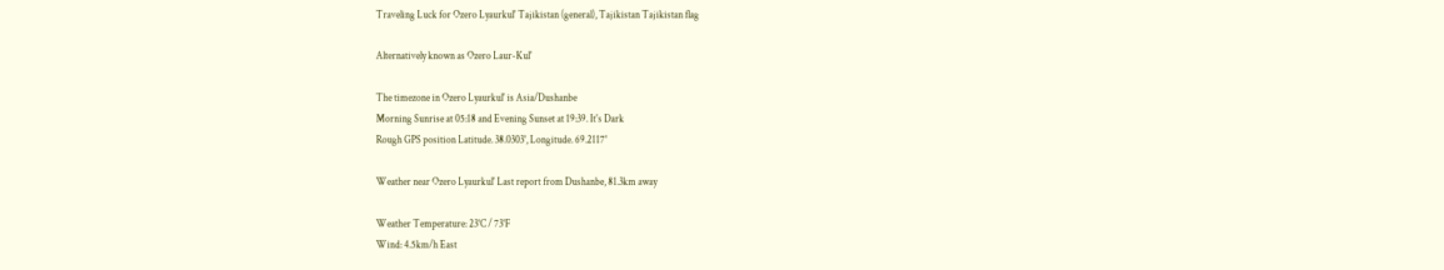Traveling Luck for Ozero Lyaurkul' Tajikistan (general), Tajikistan Tajikistan flag

Alternatively known as Ozero Laur-Kul'

The timezone in Ozero Lyaurkul' is Asia/Dushanbe
Morning Sunrise at 05:18 and Evening Sunset at 19:39. It's Dark
Rough GPS position Latitude. 38.0303°, Longitude. 69.2117°

Weather near Ozero Lyaurkul' Last report from Dushanbe, 81.3km away

Weather Temperature: 23°C / 73°F
Wind: 4.5km/h East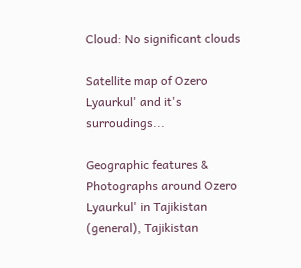Cloud: No significant clouds

Satellite map of Ozero Lyaurkul' and it's surroudings...

Geographic features & Photographs around Ozero Lyaurkul' in Tajikistan (general), Tajikistan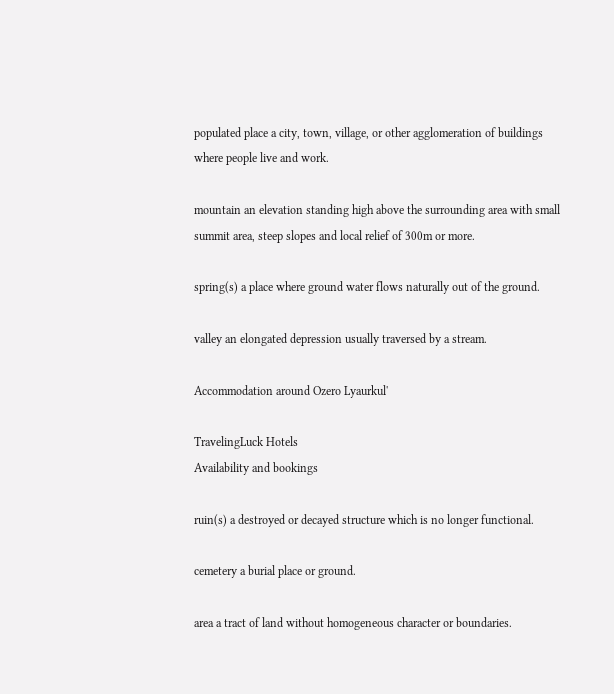populated place a city, town, village, or other agglomeration of buildings where people live and work.

mountain an elevation standing high above the surrounding area with small summit area, steep slopes and local relief of 300m or more.

spring(s) a place where ground water flows naturally out of the ground.

valley an elongated depression usually traversed by a stream.

Accommodation around Ozero Lyaurkul'

TravelingLuck Hotels
Availability and bookings

ruin(s) a destroyed or decayed structure which is no longer functional.

cemetery a burial place or ground.

area a tract of land without homogeneous character or boundaries.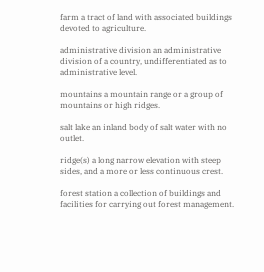farm a tract of land with associated buildings devoted to agriculture.

administrative division an administrative division of a country, undifferentiated as to administrative level.

mountains a mountain range or a group of mountains or high ridges.

salt lake an inland body of salt water with no outlet.

ridge(s) a long narrow elevation with steep sides, and a more or less continuous crest.

forest station a collection of buildings and facilities for carrying out forest management.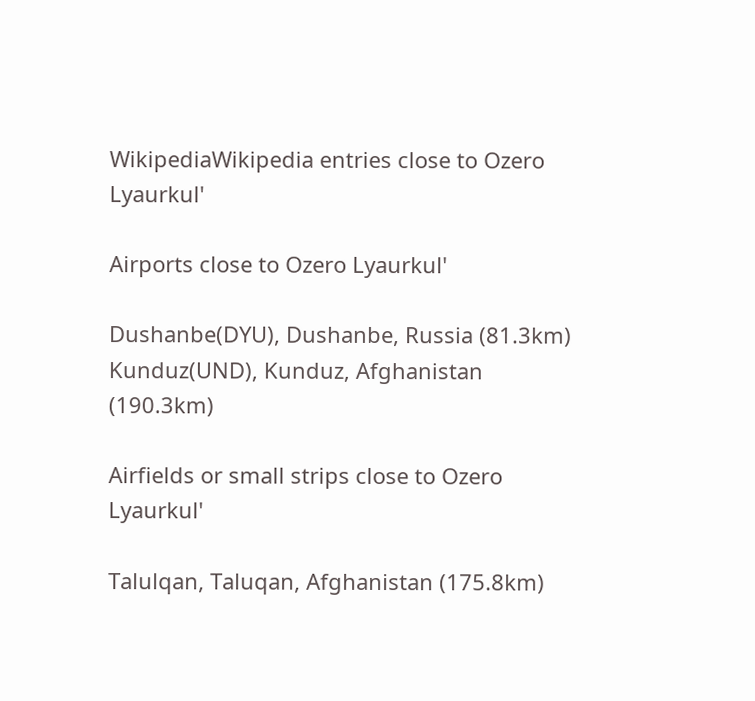WikipediaWikipedia entries close to Ozero Lyaurkul'

Airports close to Ozero Lyaurkul'

Dushanbe(DYU), Dushanbe, Russia (81.3km)
Kunduz(UND), Kunduz, Afghanistan (190.3km)

Airfields or small strips close to Ozero Lyaurkul'

Talulqan, Taluqan, Afghanistan (175.8km)